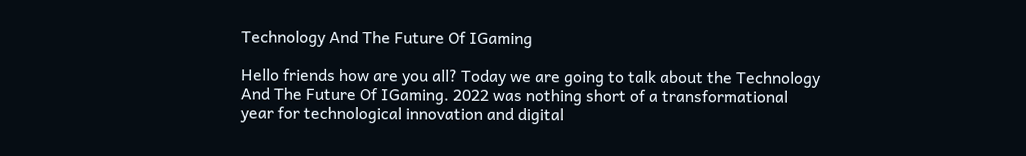Technology And The Future Of IGaming

Hello friends how are you all? Today we are going to talk about the Technology And The Future Of IGaming. 2022 was nothing short of a transformational year for technological innovation and digital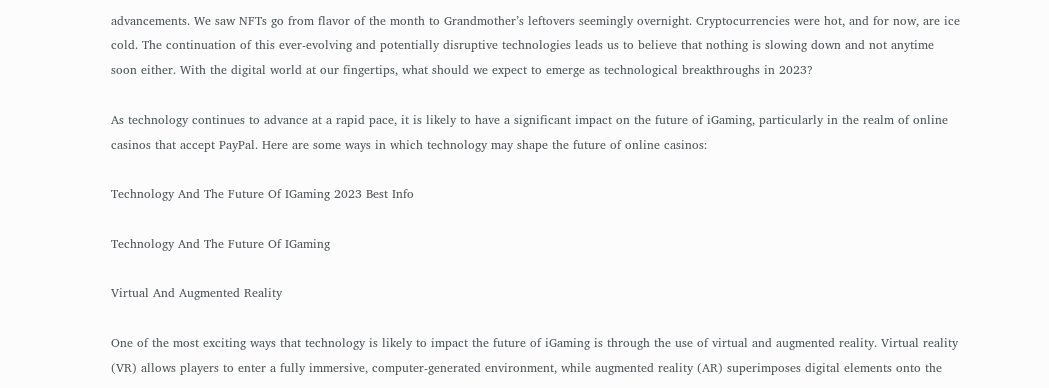advancements. We saw NFTs go from flavor of the month to Grandmother’s leftovers seemingly overnight. Cryptocurrencies were hot, and for now, are ice cold. The continuation of this ever-evolving and potentially disruptive technologies leads us to believe that nothing is slowing down and not anytime soon either. With the digital world at our fingertips, what should we expect to emerge as technological breakthroughs in 2023?

As technology continues to advance at a rapid pace, it is likely to have a significant impact on the future of iGaming, particularly in the realm of online casinos that accept PayPal. Here are some ways in which technology may shape the future of online casinos:

Technology And The Future Of IGaming 2023 Best Info

Technology And The Future Of IGaming

Virtual And Augmented Reality

One of the most exciting ways that technology is likely to impact the future of iGaming is through the use of virtual and augmented reality. Virtual reality (VR) allows players to enter a fully immersive, computer-generated environment, while augmented reality (AR) superimposes digital elements onto the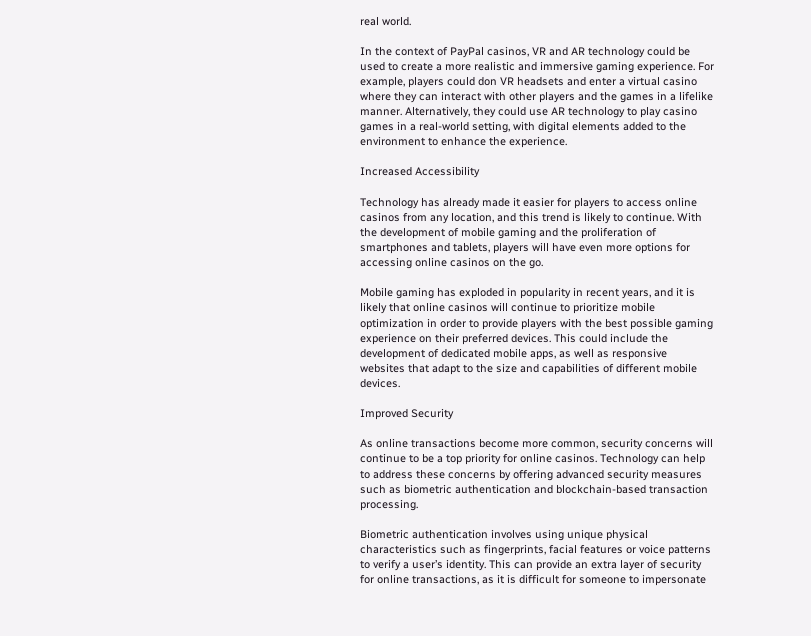real world.

In the context of PayPal casinos, VR and AR technology could be used to create a more realistic and immersive gaming experience. For example, players could don VR headsets and enter a virtual casino where they can interact with other players and the games in a lifelike manner. Alternatively, they could use AR technology to play casino games in a real-world setting, with digital elements added to the environment to enhance the experience.

Increased Accessibility

Technology has already made it easier for players to access online casinos from any location, and this trend is likely to continue. With the development of mobile gaming and the proliferation of smartphones and tablets, players will have even more options for accessing online casinos on the go.

Mobile gaming has exploded in popularity in recent years, and it is likely that online casinos will continue to prioritize mobile optimization in order to provide players with the best possible gaming experience on their preferred devices. This could include the development of dedicated mobile apps, as well as responsive websites that adapt to the size and capabilities of different mobile devices.

Improved Security

As online transactions become more common, security concerns will continue to be a top priority for online casinos. Technology can help to address these concerns by offering advanced security measures such as biometric authentication and blockchain-based transaction processing.

Biometric authentication involves using unique physical characteristics such as fingerprints, facial features or voice patterns to verify a user’s identity. This can provide an extra layer of security for online transactions, as it is difficult for someone to impersonate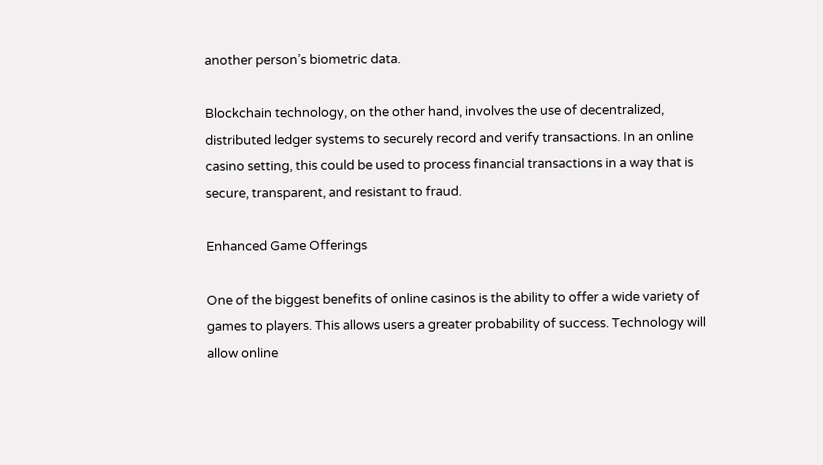another person’s biometric data.

Blockchain technology, on the other hand, involves the use of decentralized, distributed ledger systems to securely record and verify transactions. In an online casino setting, this could be used to process financial transactions in a way that is secure, transparent, and resistant to fraud.

Enhanced Game Offerings

One of the biggest benefits of online casinos is the ability to offer a wide variety of games to players. This allows users a greater probability of success. Technology will allow online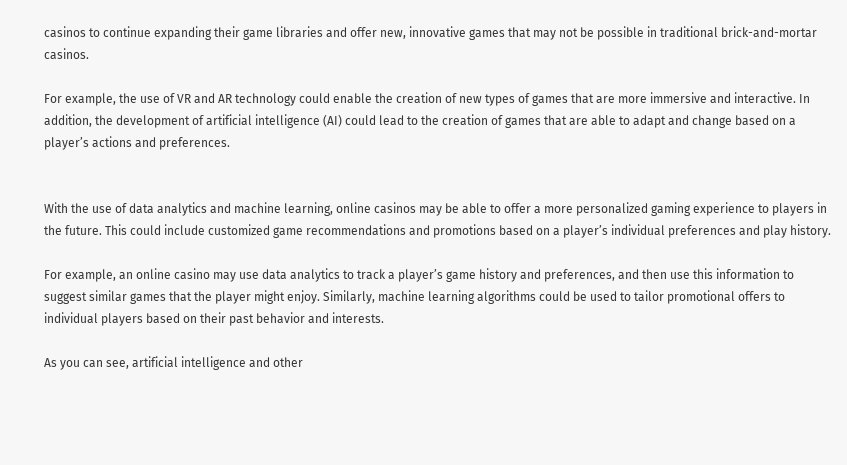casinos to continue expanding their game libraries and offer new, innovative games that may not be possible in traditional brick-and-mortar casinos.

For example, the use of VR and AR technology could enable the creation of new types of games that are more immersive and interactive. In addition, the development of artificial intelligence (AI) could lead to the creation of games that are able to adapt and change based on a player’s actions and preferences.


With the use of data analytics and machine learning, online casinos may be able to offer a more personalized gaming experience to players in the future. This could include customized game recommendations and promotions based on a player’s individual preferences and play history.

For example, an online casino may use data analytics to track a player’s game history and preferences, and then use this information to suggest similar games that the player might enjoy. Similarly, machine learning algorithms could be used to tailor promotional offers to individual players based on their past behavior and interests.

As you can see, artificial intelligence and other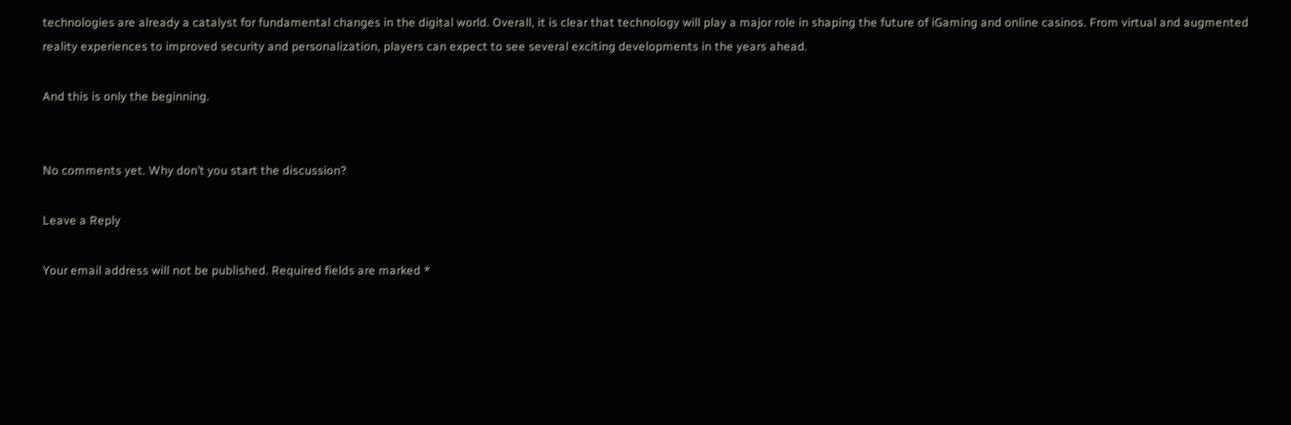technologies are already a catalyst for fundamental changes in the digital world. Overall, it is clear that technology will play a major role in shaping the future of iGaming and online casinos. From virtual and augmented reality experiences to improved security and personalization, players can expect to see several exciting developments in the years ahead.

And this is only the beginning.


No comments yet. Why don’t you start the discussion?

Leave a Reply

Your email address will not be published. Required fields are marked *